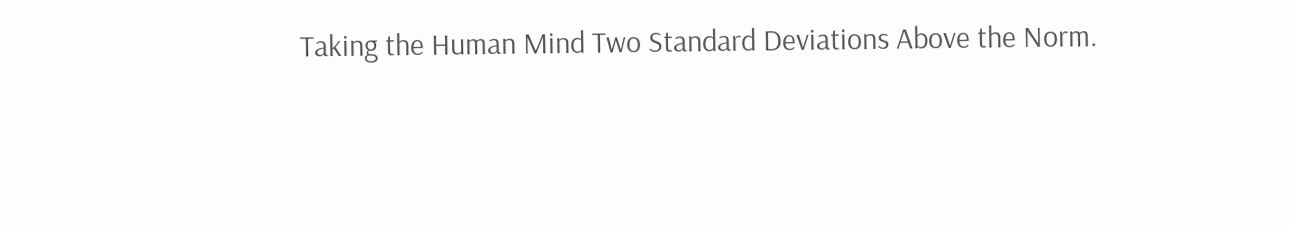Taking the Human Mind Two Standard Deviations Above the Norm.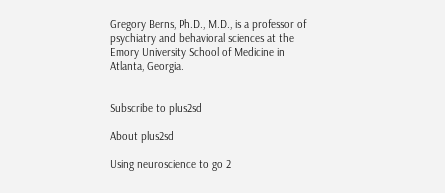Gregory Berns, Ph.D., M.D., is a professor of psychiatry and behavioral sciences at the Emory University School of Medicine in Atlanta, Georgia.


Subscribe to plus2sd

About plus2sd

Using neuroscience to go 2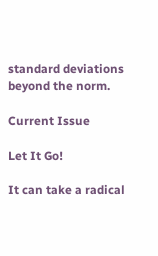standard deviations beyond the norm.

Current Issue

Let It Go!

It can take a radical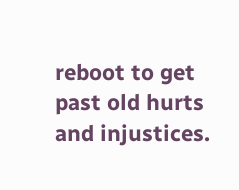reboot to get past old hurts and injustices.